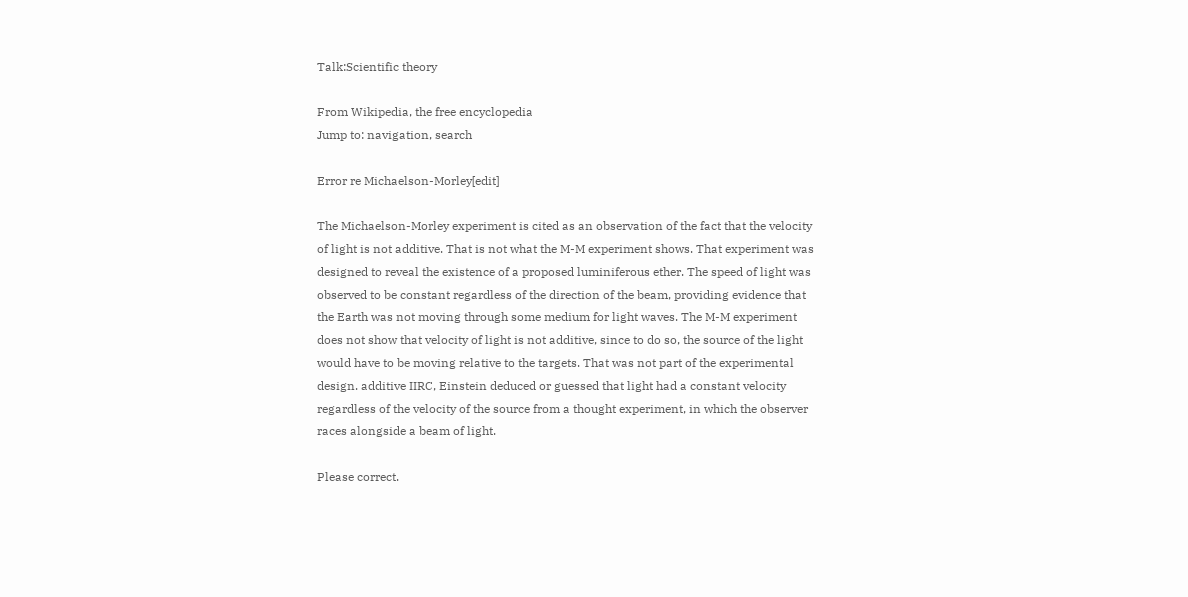Talk:Scientific theory

From Wikipedia, the free encyclopedia
Jump to: navigation, search

Error re Michaelson-Morley[edit]

The Michaelson-Morley experiment is cited as an observation of the fact that the velocity of light is not additive. That is not what the M-M experiment shows. That experiment was designed to reveal the existence of a proposed luminiferous ether. The speed of light was observed to be constant regardless of the direction of the beam, providing evidence that the Earth was not moving through some medium for light waves. The M-M experiment does not show that velocity of light is not additive, since to do so, the source of the light would have to be moving relative to the targets. That was not part of the experimental design. additive IIRC, Einstein deduced or guessed that light had a constant velocity regardless of the velocity of the source from a thought experiment, in which the observer races alongside a beam of light.

Please correct.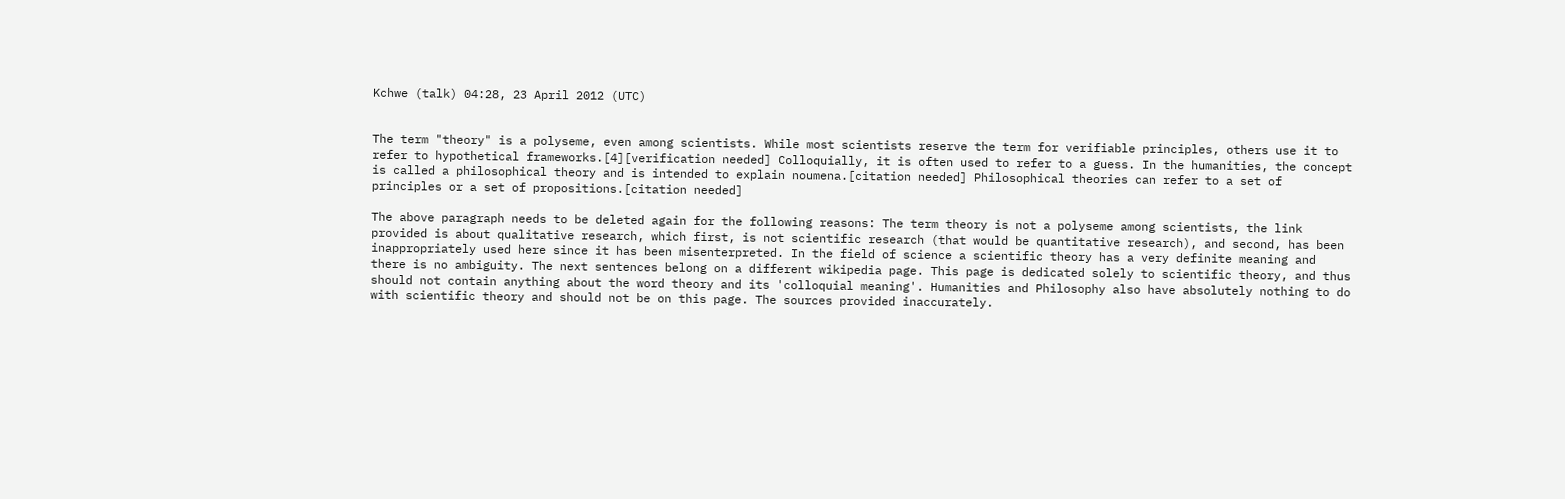Kchwe (talk) 04:28, 23 April 2012 (UTC)


The term "theory" is a polyseme, even among scientists. While most scientists reserve the term for verifiable principles, others use it to refer to hypothetical frameworks.[4][verification needed] Colloquially, it is often used to refer to a guess. In the humanities, the concept is called a philosophical theory and is intended to explain noumena.[citation needed] Philosophical theories can refer to a set of principles or a set of propositions.[citation needed]

The above paragraph needs to be deleted again for the following reasons: The term theory is not a polyseme among scientists, the link provided is about qualitative research, which first, is not scientific research (that would be quantitative research), and second, has been inappropriately used here since it has been misenterpreted. In the field of science a scientific theory has a very definite meaning and there is no ambiguity. The next sentences belong on a different wikipedia page. This page is dedicated solely to scientific theory, and thus should not contain anything about the word theory and its 'colloquial meaning'. Humanities and Philosophy also have absolutely nothing to do with scientific theory and should not be on this page. The sources provided inaccurately.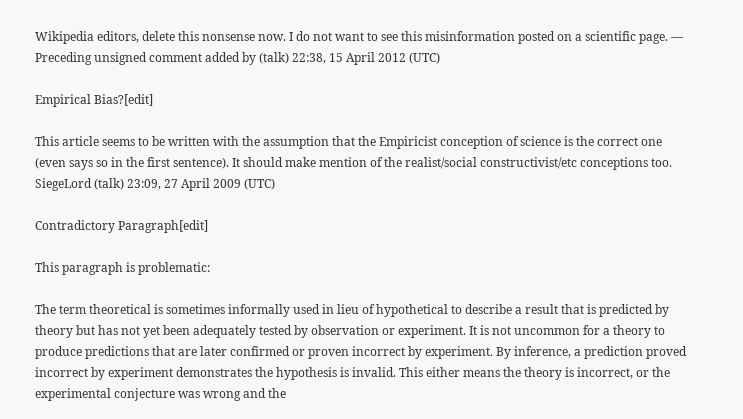Wikipedia editors, delete this nonsense now. I do not want to see this misinformation posted on a scientific page. — Preceding unsigned comment added by (talk) 22:38, 15 April 2012 (UTC)

Empirical Bias?[edit]

This article seems to be written with the assumption that the Empiricist conception of science is the correct one (even says so in the first sentence). It should make mention of the realist/social constructivist/etc conceptions too. SiegeLord (talk) 23:09, 27 April 2009 (UTC)

Contradictory Paragraph[edit]

This paragraph is problematic:

The term theoretical is sometimes informally used in lieu of hypothetical to describe a result that is predicted by theory but has not yet been adequately tested by observation or experiment. It is not uncommon for a theory to produce predictions that are later confirmed or proven incorrect by experiment. By inference, a prediction proved incorrect by experiment demonstrates the hypothesis is invalid. This either means the theory is incorrect, or the experimental conjecture was wrong and the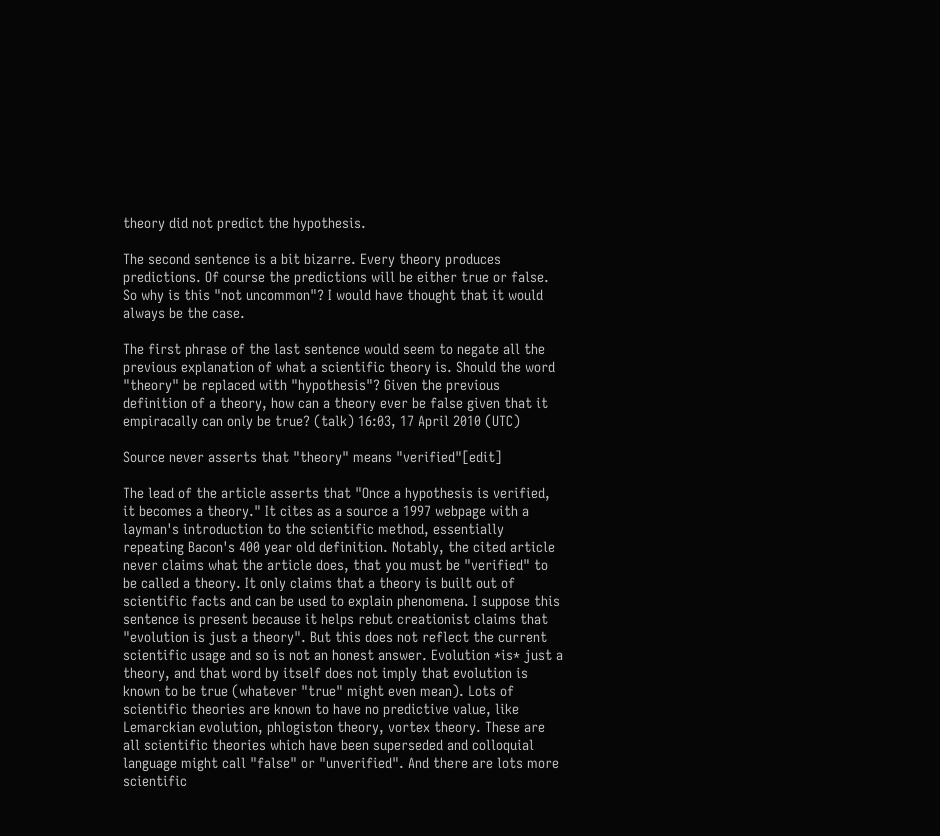theory did not predict the hypothesis.

The second sentence is a bit bizarre. Every theory produces predictions. Of course the predictions will be either true or false. So why is this "not uncommon"? I would have thought that it would always be the case.

The first phrase of the last sentence would seem to negate all the previous explanation of what a scientific theory is. Should the word "theory" be replaced with "hypothesis"? Given the previous definition of a theory, how can a theory ever be false given that it empiracally can only be true? (talk) 16:03, 17 April 2010 (UTC)

Source never asserts that "theory" means "verified"[edit]

The lead of the article asserts that "Once a hypothesis is verified, it becomes a theory." It cites as a source a 1997 webpage with a layman's introduction to the scientific method, essentially repeating Bacon's 400 year old definition. Notably, the cited article never claims what the article does, that you must be "verified" to be called a theory. It only claims that a theory is built out of scientific facts and can be used to explain phenomena. I suppose this sentence is present because it helps rebut creationist claims that "evolution is just a theory". But this does not reflect the current scientific usage and so is not an honest answer. Evolution *is* just a theory, and that word by itself does not imply that evolution is known to be true (whatever "true" might even mean). Lots of scientific theories are known to have no predictive value, like Lemarckian evolution, phlogiston theory, vortex theory. These are all scientific theories which have been superseded and colloquial language might call "false" or "unverified". And there are lots more scientific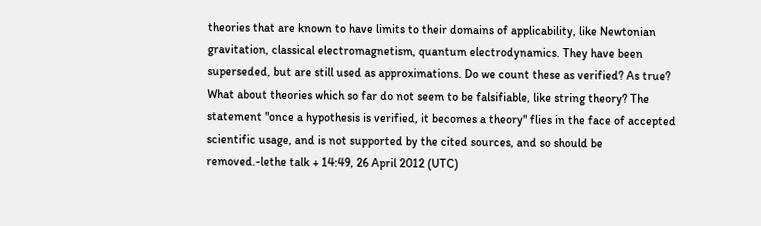theories that are known to have limits to their domains of applicability, like Newtonian gravitation, classical electromagnetism, quantum electrodynamics. They have been superseded, but are still used as approximations. Do we count these as verified? As true? What about theories which so far do not seem to be falsifiable, like string theory? The statement "once a hypothesis is verified, it becomes a theory" flies in the face of accepted scientific usage, and is not supported by the cited sources, and so should be removed.-lethe talk + 14:49, 26 April 2012 (UTC)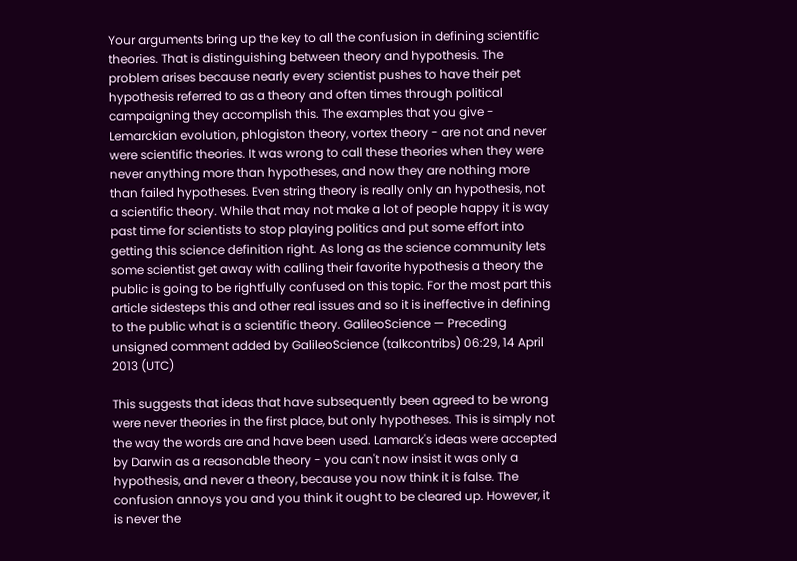Your arguments bring up the key to all the confusion in defining scientific theories. That is distinguishing between theory and hypothesis. The problem arises because nearly every scientist pushes to have their pet hypothesis referred to as a theory and often times through political campaigning they accomplish this. The examples that you give - Lemarckian evolution, phlogiston theory, vortex theory - are not and never were scientific theories. It was wrong to call these theories when they were never anything more than hypotheses, and now they are nothing more than failed hypotheses. Even string theory is really only an hypothesis, not a scientific theory. While that may not make a lot of people happy it is way past time for scientists to stop playing politics and put some effort into getting this science definition right. As long as the science community lets some scientist get away with calling their favorite hypothesis a theory the public is going to be rightfully confused on this topic. For the most part this article sidesteps this and other real issues and so it is ineffective in defining to the public what is a scientific theory. GalileoScience — Preceding unsigned comment added by GalileoScience (talkcontribs) 06:29, 14 April 2013 (UTC)

This suggests that ideas that have subsequently been agreed to be wrong were never theories in the first place, but only hypotheses. This is simply not the way the words are and have been used. Lamarck's ideas were accepted by Darwin as a reasonable theory - you can't now insist it was only a hypothesis, and never a theory, because you now think it is false. The confusion annoys you and you think it ought to be cleared up. However, it is never the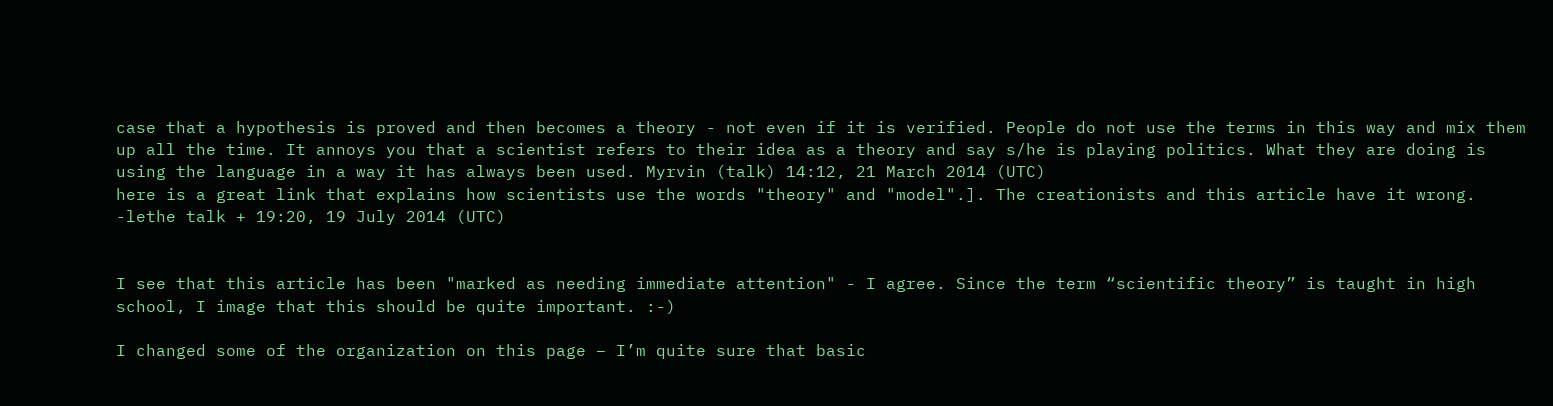case that a hypothesis is proved and then becomes a theory - not even if it is verified. People do not use the terms in this way and mix them up all the time. It annoys you that a scientist refers to their idea as a theory and say s/he is playing politics. What they are doing is using the language in a way it has always been used. Myrvin (talk) 14:12, 21 March 2014 (UTC)
here is a great link that explains how scientists use the words "theory" and "model".]. The creationists and this article have it wrong. -lethe talk + 19:20, 19 July 2014 (UTC)


I see that this article has been "marked as needing immediate attention" - I agree. Since the term “scientific theory” is taught in high school, I image that this should be quite important. :-)

I changed some of the organization on this page – I’m quite sure that basic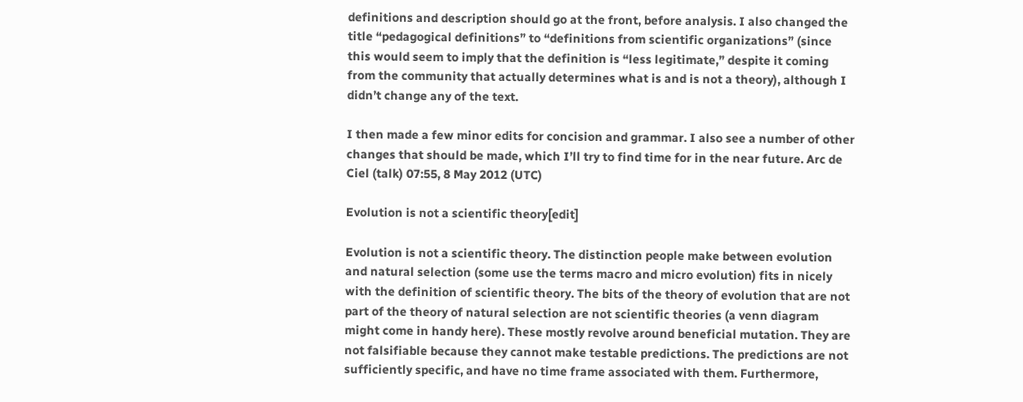definitions and description should go at the front, before analysis. I also changed the title “pedagogical definitions” to “definitions from scientific organizations” (since this would seem to imply that the definition is “less legitimate,” despite it coming from the community that actually determines what is and is not a theory), although I didn’t change any of the text.

I then made a few minor edits for concision and grammar. I also see a number of other changes that should be made, which I’ll try to find time for in the near future. Arc de Ciel (talk) 07:55, 8 May 2012 (UTC)

Evolution is not a scientific theory[edit]

Evolution is not a scientific theory. The distinction people make between evolution and natural selection (some use the terms macro and micro evolution) fits in nicely with the definition of scientific theory. The bits of the theory of evolution that are not part of the theory of natural selection are not scientific theories (a venn diagram might come in handy here). These mostly revolve around beneficial mutation. They are not falsifiable because they cannot make testable predictions. The predictions are not sufficiently specific, and have no time frame associated with them. Furthermore,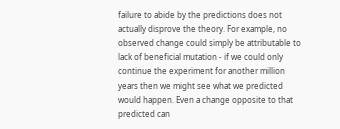failure to abide by the predictions does not actually disprove the theory. For example, no observed change could simply be attributable to lack of beneficial mutation - if we could only continue the experiment for another million years then we might see what we predicted would happen. Even a change opposite to that predicted can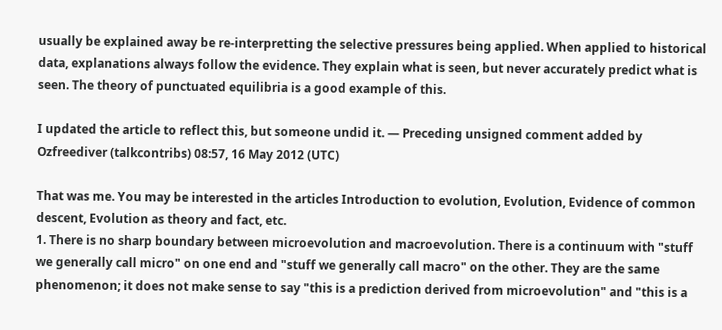usually be explained away be re-interpretting the selective pressures being applied. When applied to historical data, explanations always follow the evidence. They explain what is seen, but never accurately predict what is seen. The theory of punctuated equilibria is a good example of this.

I updated the article to reflect this, but someone undid it. — Preceding unsigned comment added by Ozfreediver (talkcontribs) 08:57, 16 May 2012 (UTC)

That was me. You may be interested in the articles Introduction to evolution, Evolution, Evidence of common descent, Evolution as theory and fact, etc.
1. There is no sharp boundary between microevolution and macroevolution. There is a continuum with "stuff we generally call micro" on one end and "stuff we generally call macro" on the other. They are the same phenomenon; it does not make sense to say "this is a prediction derived from microevolution" and "this is a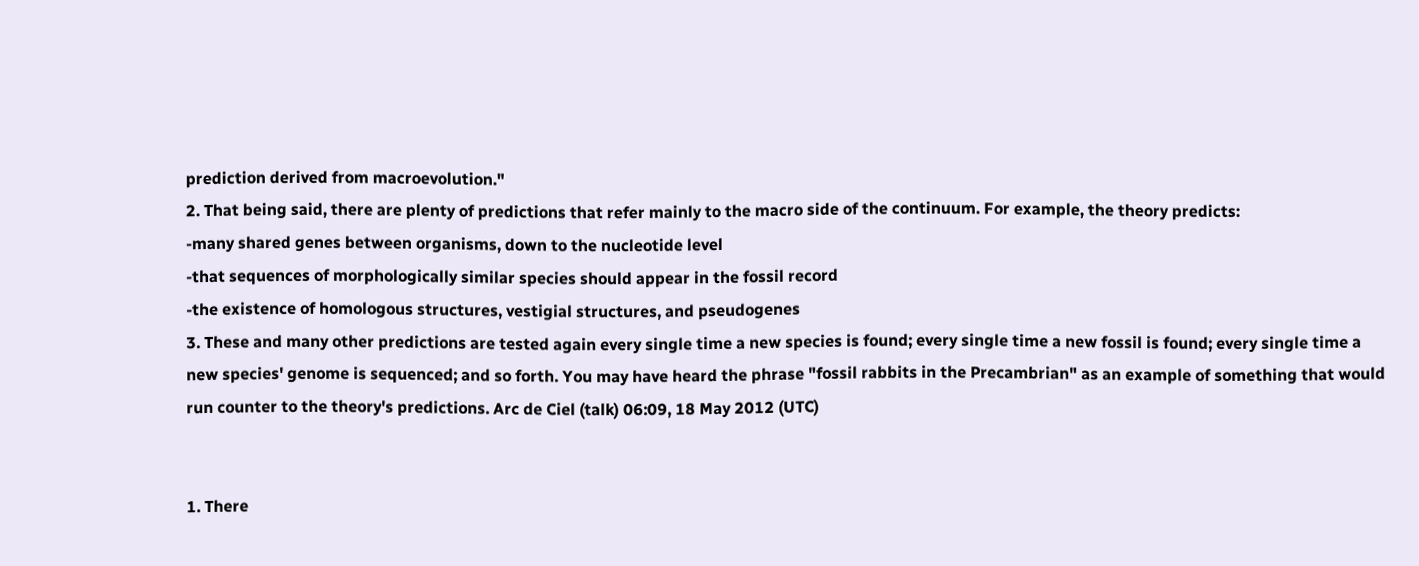prediction derived from macroevolution."
2. That being said, there are plenty of predictions that refer mainly to the macro side of the continuum. For example, the theory predicts:
-many shared genes between organisms, down to the nucleotide level
-that sequences of morphologically similar species should appear in the fossil record
-the existence of homologous structures, vestigial structures, and pseudogenes
3. These and many other predictions are tested again every single time a new species is found; every single time a new fossil is found; every single time a new species' genome is sequenced; and so forth. You may have heard the phrase "fossil rabbits in the Precambrian" as an example of something that would run counter to the theory's predictions. Arc de Ciel (talk) 06:09, 18 May 2012 (UTC)


1. There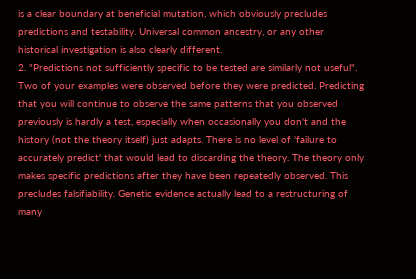is a clear boundary at beneficial mutation, which obviously precludes predictions and testability. Universal common ancestry, or any other historical investigation is also clearly different.
2. "Predictions not sufficiently specific to be tested are similarly not useful". Two of your examples were observed before they were predicted. Predicting that you will continue to observe the same patterns that you observed previously is hardly a test, especially when occasionally you don't and the history (not the theory itself) just adapts. There is no level of 'failure to accurately predict' that would lead to discarding the theory. The theory only makes specific predictions after they have been repeatedly observed. This precludes falsifiability. Genetic evidence actually lead to a restructuring of many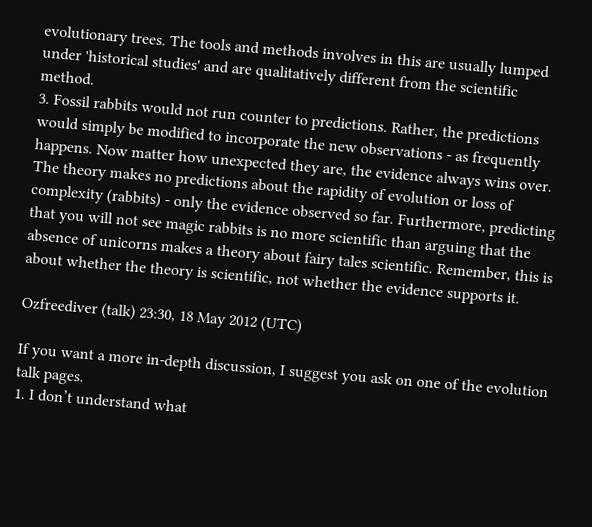evolutionary trees. The tools and methods involves in this are usually lumped under 'historical studies' and are qualitatively different from the scientific method.
3. Fossil rabbits would not run counter to predictions. Rather, the predictions would simply be modified to incorporate the new observations - as frequently happens. Now matter how unexpected they are, the evidence always wins over. The theory makes no predictions about the rapidity of evolution or loss of complexity (rabbits) - only the evidence observed so far. Furthermore, predicting that you will not see magic rabbits is no more scientific than arguing that the absence of unicorns makes a theory about fairy tales scientific. Remember, this is about whether the theory is scientific, not whether the evidence supports it.

Ozfreediver (talk) 23:30, 18 May 2012 (UTC)

If you want a more in-depth discussion, I suggest you ask on one of the evolution talk pages.
1. I don’t understand what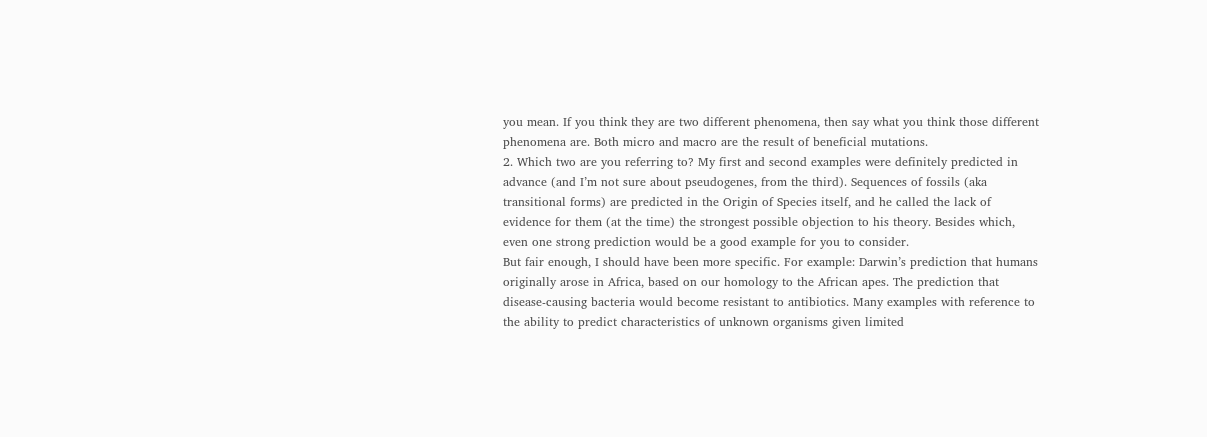you mean. If you think they are two different phenomena, then say what you think those different phenomena are. Both micro and macro are the result of beneficial mutations.
2. Which two are you referring to? My first and second examples were definitely predicted in advance (and I’m not sure about pseudogenes, from the third). Sequences of fossils (aka transitional forms) are predicted in the Origin of Species itself, and he called the lack of evidence for them (at the time) the strongest possible objection to his theory. Besides which, even one strong prediction would be a good example for you to consider.
But fair enough, I should have been more specific. For example: Darwin’s prediction that humans originally arose in Africa, based on our homology to the African apes. The prediction that disease-causing bacteria would become resistant to antibiotics. Many examples with reference to the ability to predict characteristics of unknown organisms given limited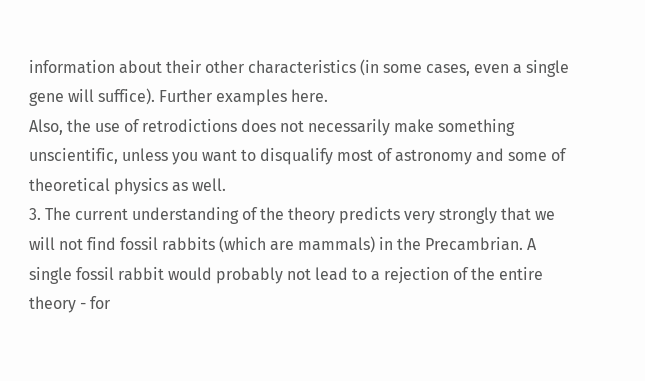information about their other characteristics (in some cases, even a single gene will suffice). Further examples here.
Also, the use of retrodictions does not necessarily make something unscientific, unless you want to disqualify most of astronomy and some of theoretical physics as well.
3. The current understanding of the theory predicts very strongly that we will not find fossil rabbits (which are mammals) in the Precambrian. A single fossil rabbit would probably not lead to a rejection of the entire theory - for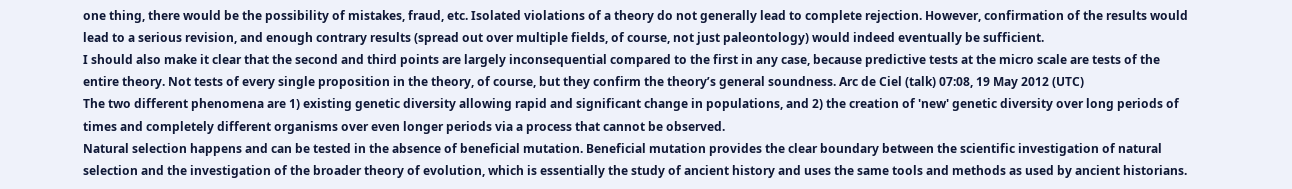one thing, there would be the possibility of mistakes, fraud, etc. Isolated violations of a theory do not generally lead to complete rejection. However, confirmation of the results would lead to a serious revision, and enough contrary results (spread out over multiple fields, of course, not just paleontology) would indeed eventually be sufficient.
I should also make it clear that the second and third points are largely inconsequential compared to the first in any case, because predictive tests at the micro scale are tests of the entire theory. Not tests of every single proposition in the theory, of course, but they confirm the theory’s general soundness. Arc de Ciel (talk) 07:08, 19 May 2012 (UTC)
The two different phenomena are 1) existing genetic diversity allowing rapid and significant change in populations, and 2) the creation of 'new' genetic diversity over long periods of times and completely different organisms over even longer periods via a process that cannot be observed.
Natural selection happens and can be tested in the absence of beneficial mutation. Beneficial mutation provides the clear boundary between the scientific investigation of natural selection and the investigation of the broader theory of evolution, which is essentially the study of ancient history and uses the same tools and methods as used by ancient historians.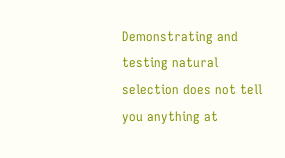Demonstrating and testing natural selection does not tell you anything at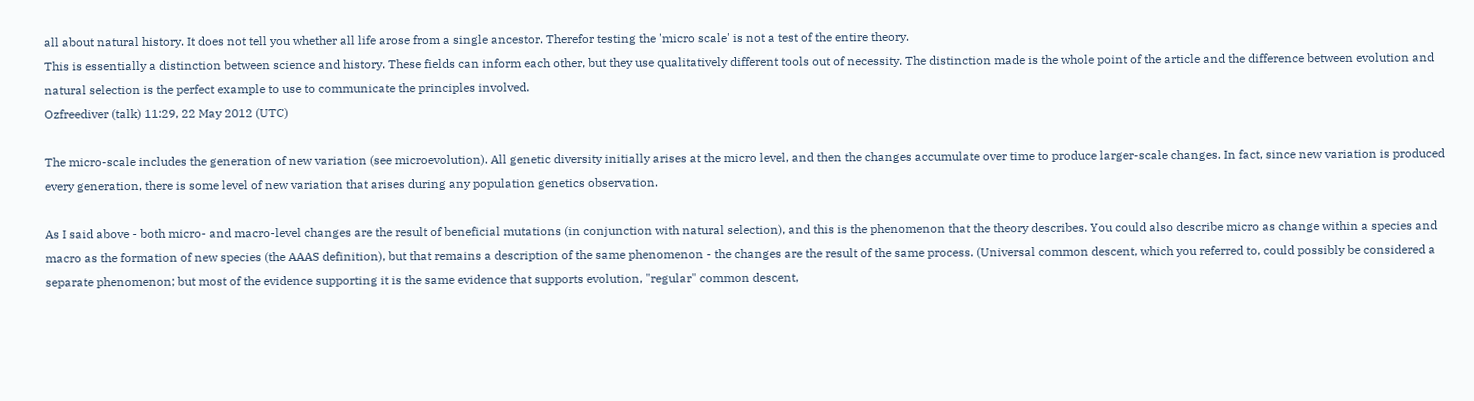all about natural history. It does not tell you whether all life arose from a single ancestor. Therefor testing the 'micro scale' is not a test of the entire theory.
This is essentially a distinction between science and history. These fields can inform each other, but they use qualitatively different tools out of necessity. The distinction made is the whole point of the article and the difference between evolution and natural selection is the perfect example to use to communicate the principles involved.
Ozfreediver (talk) 11:29, 22 May 2012 (UTC)

The micro-scale includes the generation of new variation (see microevolution). All genetic diversity initially arises at the micro level, and then the changes accumulate over time to produce larger-scale changes. In fact, since new variation is produced every generation, there is some level of new variation that arises during any population genetics observation.

As I said above - both micro- and macro-level changes are the result of beneficial mutations (in conjunction with natural selection), and this is the phenomenon that the theory describes. You could also describe micro as change within a species and macro as the formation of new species (the AAAS definition), but that remains a description of the same phenomenon - the changes are the result of the same process. (Universal common descent, which you referred to, could possibly be considered a separate phenomenon; but most of the evidence supporting it is the same evidence that supports evolution, "regular" common descent,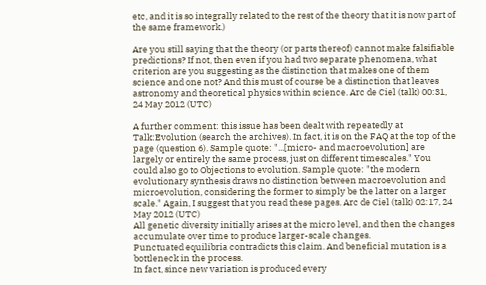etc, and it is so integrally related to the rest of the theory that it is now part of the same framework.)

Are you still saying that the theory (or parts thereof) cannot make falsifiable predictions? If not, then even if you had two separate phenomena, what criterion are you suggesting as the distinction that makes one of them science and one not? And this must of course be a distinction that leaves astronomy and theoretical physics within science. Arc de Ciel (talk) 00:31, 24 May 2012 (UTC)

A further comment: this issue has been dealt with repeatedly at Talk:Evolution (search the archives). In fact, it is on the FAQ at the top of the page (question 6). Sample quote: "...[micro- and macroevolution] are largely or entirely the same process, just on different timescales." You could also go to Objections to evolution. Sample quote: "the modern evolutionary synthesis draws no distinction between macroevolution and microevolution, considering the former to simply be the latter on a larger scale." Again, I suggest that you read these pages. Arc de Ciel (talk) 02:17, 24 May 2012 (UTC)
All genetic diversity initially arises at the micro level, and then the changes accumulate over time to produce larger-scale changes.
Punctuated equilibria contradicts this claim. And beneficial mutation is a bottleneck in the process.
In fact, since new variation is produced every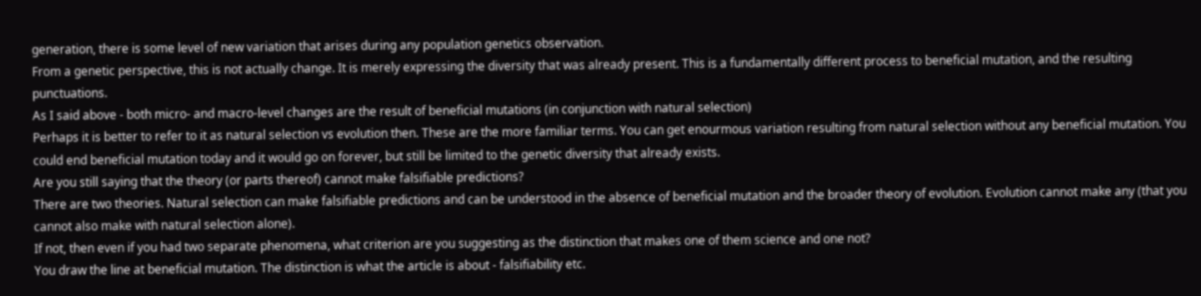generation, there is some level of new variation that arises during any population genetics observation.
From a genetic perspective, this is not actually change. It is merely expressing the diversity that was already present. This is a fundamentally different process to beneficial mutation, and the resulting punctuations.
As I said above - both micro- and macro-level changes are the result of beneficial mutations (in conjunction with natural selection)
Perhaps it is better to refer to it as natural selection vs evolution then. These are the more familiar terms. You can get enourmous variation resulting from natural selection without any beneficial mutation. You could end beneficial mutation today and it would go on forever, but still be limited to the genetic diversity that already exists.
Are you still saying that the theory (or parts thereof) cannot make falsifiable predictions?
There are two theories. Natural selection can make falsifiable predictions and can be understood in the absence of beneficial mutation and the broader theory of evolution. Evolution cannot make any (that you cannot also make with natural selection alone).
If not, then even if you had two separate phenomena, what criterion are you suggesting as the distinction that makes one of them science and one not?
You draw the line at beneficial mutation. The distinction is what the article is about - falsifiability etc.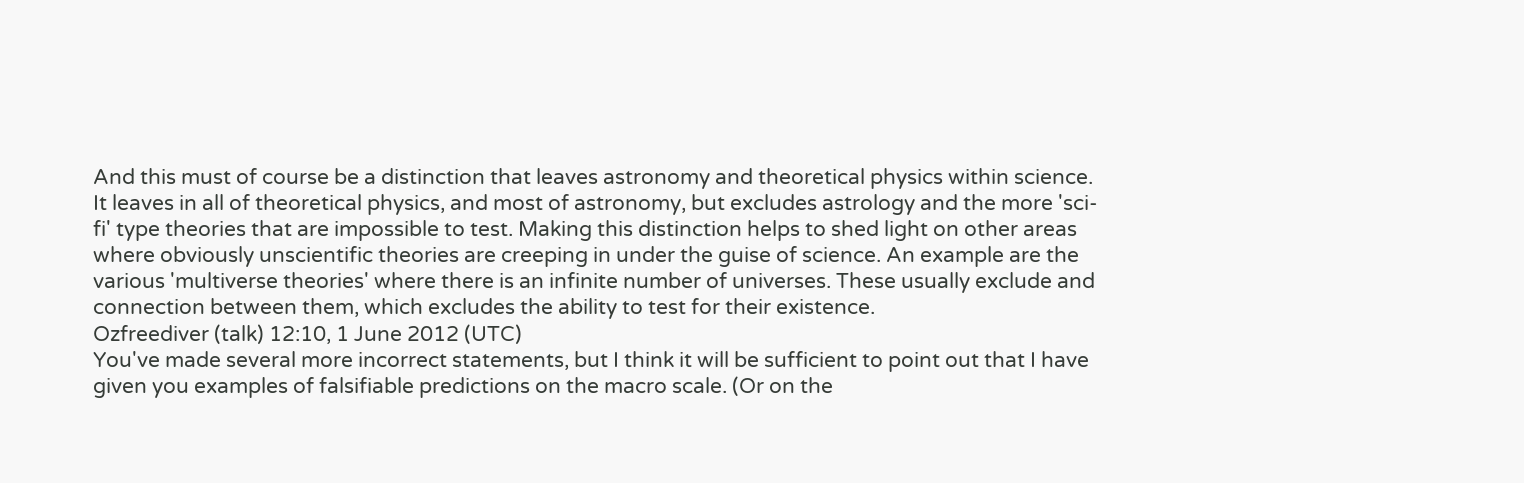And this must of course be a distinction that leaves astronomy and theoretical physics within science.
It leaves in all of theoretical physics, and most of astronomy, but excludes astrology and the more 'sci-fi' type theories that are impossible to test. Making this distinction helps to shed light on other areas where obviously unscientific theories are creeping in under the guise of science. An example are the various 'multiverse theories' where there is an infinite number of universes. These usually exclude and connection between them, which excludes the ability to test for their existence.
Ozfreediver (talk) 12:10, 1 June 2012 (UTC)
You've made several more incorrect statements, but I think it will be sufficient to point out that I have given you examples of falsifiable predictions on the macro scale. (Or on the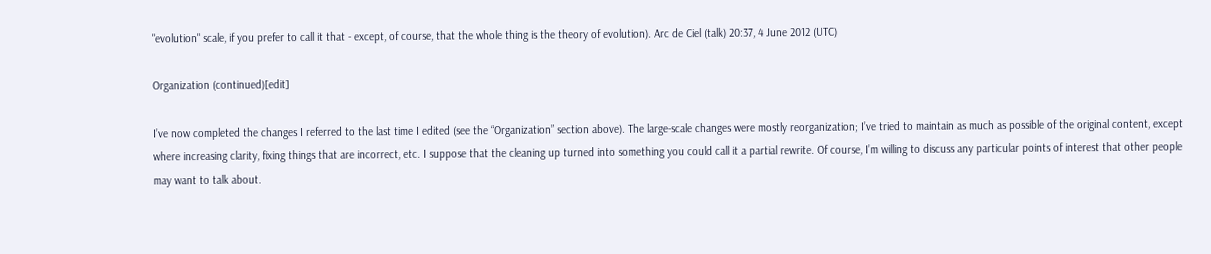"evolution" scale, if you prefer to call it that - except, of course, that the whole thing is the theory of evolution). Arc de Ciel (talk) 20:37, 4 June 2012 (UTC)

Organization (continued)[edit]

I’ve now completed the changes I referred to the last time I edited (see the “Organization” section above). The large-scale changes were mostly reorganization; I’ve tried to maintain as much as possible of the original content, except where increasing clarity, fixing things that are incorrect, etc. I suppose that the cleaning up turned into something you could call it a partial rewrite. Of course, I’m willing to discuss any particular points of interest that other people may want to talk about.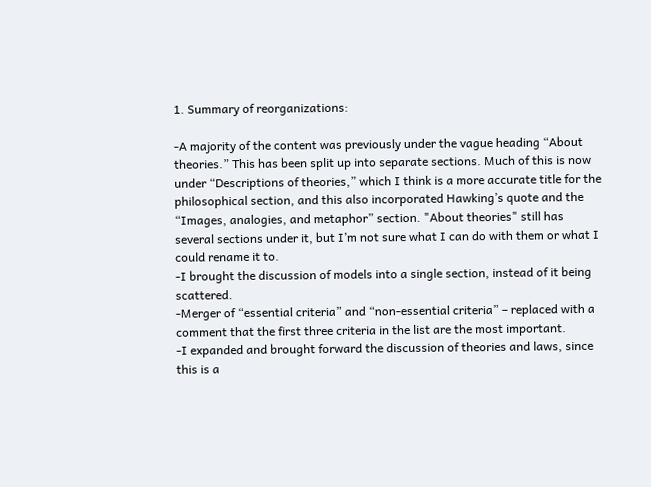1. Summary of reorganizations:

-A majority of the content was previously under the vague heading “About theories.” This has been split up into separate sections. Much of this is now under “Descriptions of theories,” which I think is a more accurate title for the philosophical section, and this also incorporated Hawking’s quote and the “Images, analogies, and metaphor” section. "About theories" still has several sections under it, but I’m not sure what I can do with them or what I could rename it to.
-I brought the discussion of models into a single section, instead of it being scattered.
-Merger of “essential criteria” and “non-essential criteria” – replaced with a comment that the first three criteria in the list are the most important.
-I expanded and brought forward the discussion of theories and laws, since this is a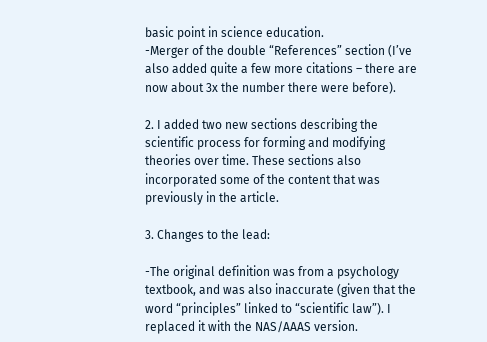basic point in science education.
-Merger of the double “References” section (I’ve also added quite a few more citations – there are now about 3x the number there were before).

2. I added two new sections describing the scientific process for forming and modifying theories over time. These sections also incorporated some of the content that was previously in the article.

3. Changes to the lead:

-The original definition was from a psychology textbook, and was also inaccurate (given that the word “principles” linked to “scientific law”). I replaced it with the NAS/AAAS version.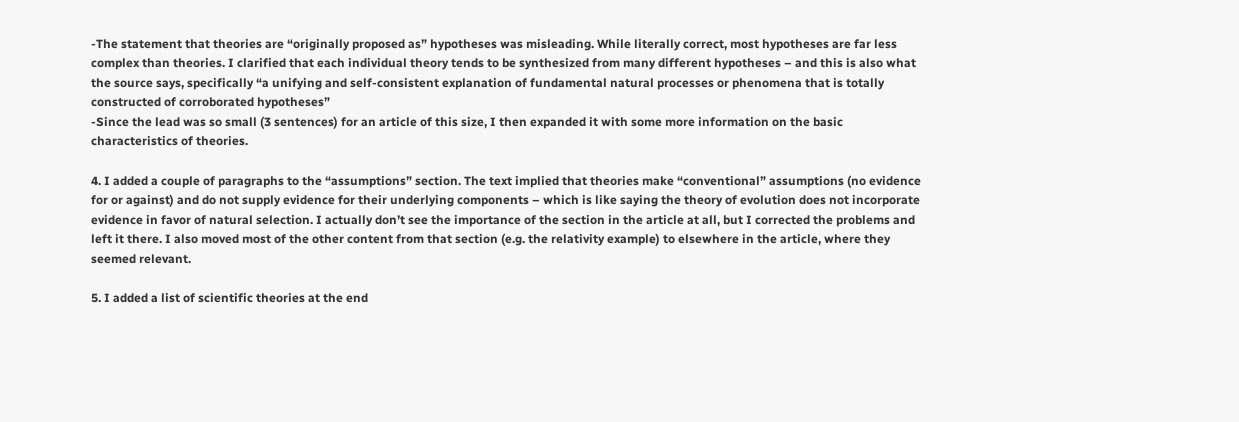-The statement that theories are “originally proposed as” hypotheses was misleading. While literally correct, most hypotheses are far less complex than theories. I clarified that each individual theory tends to be synthesized from many different hypotheses – and this is also what the source says, specifically “a unifying and self-consistent explanation of fundamental natural processes or phenomena that is totally constructed of corroborated hypotheses”
-Since the lead was so small (3 sentences) for an article of this size, I then expanded it with some more information on the basic characteristics of theories.

4. I added a couple of paragraphs to the “assumptions” section. The text implied that theories make “conventional” assumptions (no evidence for or against) and do not supply evidence for their underlying components – which is like saying the theory of evolution does not incorporate evidence in favor of natural selection. I actually don’t see the importance of the section in the article at all, but I corrected the problems and left it there. I also moved most of the other content from that section (e.g. the relativity example) to elsewhere in the article, where they seemed relevant.

5. I added a list of scientific theories at the end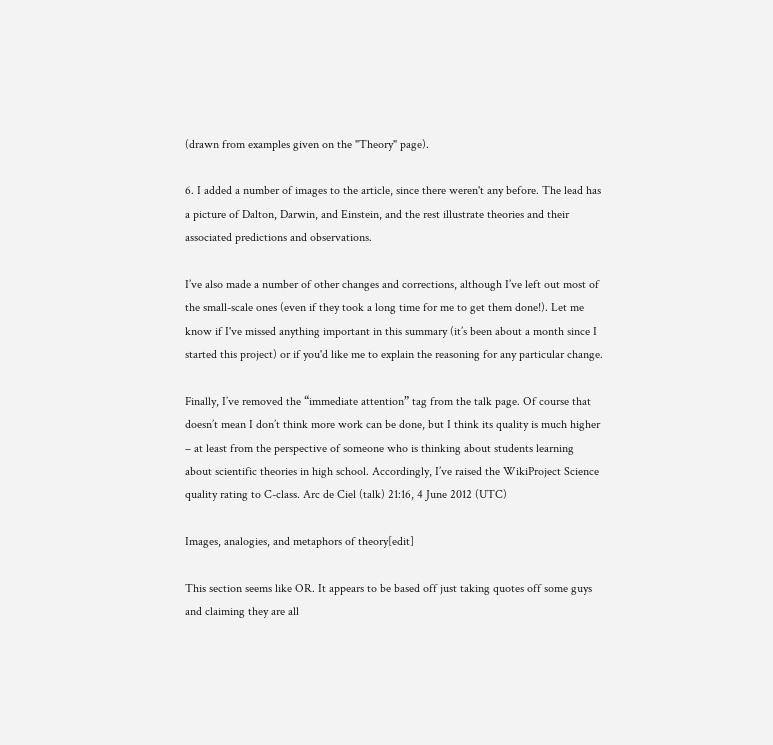(drawn from examples given on the "Theory" page).

6. I added a number of images to the article, since there weren't any before. The lead has a picture of Dalton, Darwin, and Einstein, and the rest illustrate theories and their associated predictions and observations.

I’ve also made a number of other changes and corrections, although I’ve left out most of the small-scale ones (even if they took a long time for me to get them done!). Let me know if I've missed anything important in this summary (it’s been about a month since I started this project) or if you'd like me to explain the reasoning for any particular change.

Finally, I’ve removed the “immediate attention” tag from the talk page. Of course that doesn’t mean I don’t think more work can be done, but I think its quality is much higher – at least from the perspective of someone who is thinking about students learning about scientific theories in high school. Accordingly, I’ve raised the WikiProject Science quality rating to C-class. Arc de Ciel (talk) 21:16, 4 June 2012 (UTC)

Images, analogies, and metaphors of theory[edit]

This section seems like OR. It appears to be based off just taking quotes off some guys and claiming they are all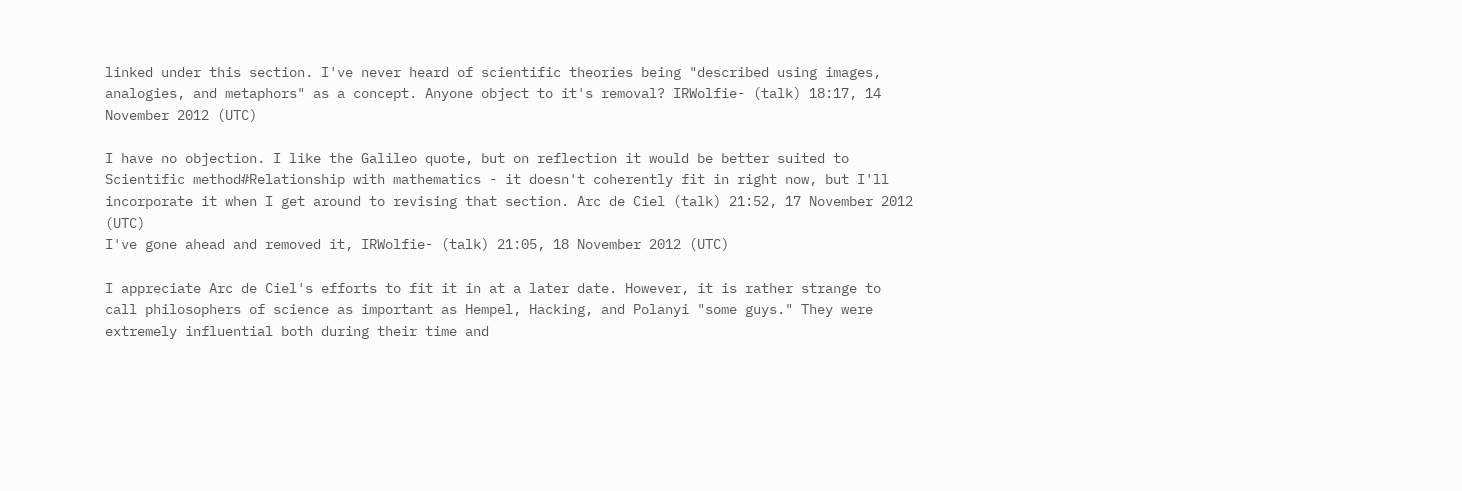linked under this section. I've never heard of scientific theories being "described using images, analogies, and metaphors" as a concept. Anyone object to it's removal? IRWolfie- (talk) 18:17, 14 November 2012 (UTC)

I have no objection. I like the Galileo quote, but on reflection it would be better suited to Scientific method#Relationship with mathematics - it doesn't coherently fit in right now, but I'll incorporate it when I get around to revising that section. Arc de Ciel (talk) 21:52, 17 November 2012 (UTC)
I've gone ahead and removed it, IRWolfie- (talk) 21:05, 18 November 2012 (UTC)

I appreciate Arc de Ciel's efforts to fit it in at a later date. However, it is rather strange to call philosophers of science as important as Hempel, Hacking, and Polanyi "some guys." They were extremely influential both during their time and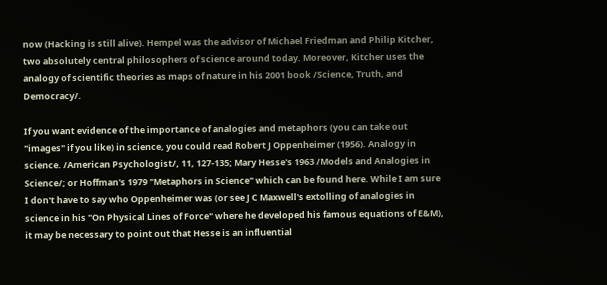now (Hacking is still alive). Hempel was the advisor of Michael Friedman and Philip Kitcher, two absolutely central philosophers of science around today. Moreover, Kitcher uses the analogy of scientific theories as maps of nature in his 2001 book /Science, Truth, and Democracy/.

If you want evidence of the importance of analogies and metaphors (you can take out "images" if you like) in science, you could read Robert J Oppenheimer (1956). Analogy in science. /American Psychologist/, 11, 127-135; Mary Hesse's 1963 /Models and Analogies in Science/; or Hoffman's 1979 "Metaphors in Science" which can be found here. While I am sure I don't have to say who Oppenheimer was (or see J C Maxwell's extolling of analogies in science in his "On Physical Lines of Force" where he developed his famous equations of E&M), it may be necessary to point out that Hesse is an influential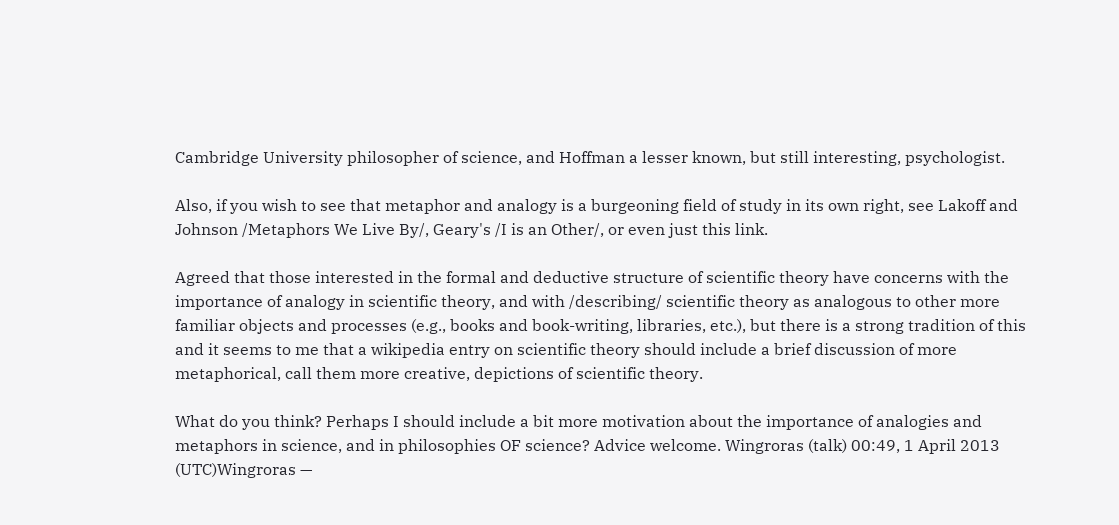Cambridge University philosopher of science, and Hoffman a lesser known, but still interesting, psychologist.

Also, if you wish to see that metaphor and analogy is a burgeoning field of study in its own right, see Lakoff and Johnson /Metaphors We Live By/, Geary's /I is an Other/, or even just this link.

Agreed that those interested in the formal and deductive structure of scientific theory have concerns with the importance of analogy in scientific theory, and with /describing/ scientific theory as analogous to other more familiar objects and processes (e.g., books and book-writing, libraries, etc.), but there is a strong tradition of this and it seems to me that a wikipedia entry on scientific theory should include a brief discussion of more metaphorical, call them more creative, depictions of scientific theory.

What do you think? Perhaps I should include a bit more motivation about the importance of analogies and metaphors in science, and in philosophies OF science? Advice welcome. Wingroras (talk) 00:49, 1 April 2013 (UTC)Wingroras —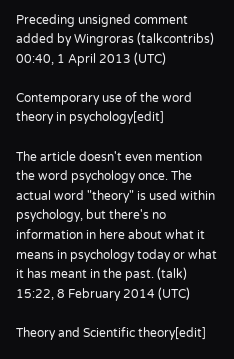Preceding unsigned comment added by Wingroras (talkcontribs) 00:40, 1 April 2013 (UTC)

Contemporary use of the word theory in psychology[edit]

The article doesn't even mention the word psychology once. The actual word "theory" is used within psychology, but there's no information in here about what it means in psychology today or what it has meant in the past. (talk) 15:22, 8 February 2014 (UTC)

Theory and Scientific theory[edit]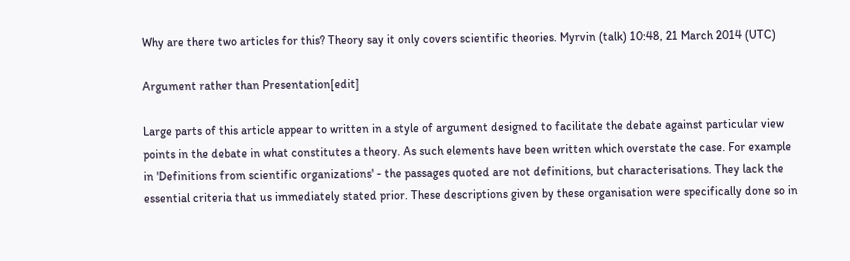Why are there two articles for this? Theory say it only covers scientific theories. Myrvin (talk) 10:48, 21 March 2014 (UTC)

Argument rather than Presentation[edit]

Large parts of this article appear to written in a style of argument designed to facilitate the debate against particular view points in the debate in what constitutes a theory. As such elements have been written which overstate the case. For example in 'Definitions from scientific organizations' - the passages quoted are not definitions, but characterisations. They lack the essential criteria that us immediately stated prior. These descriptions given by these organisation were specifically done so in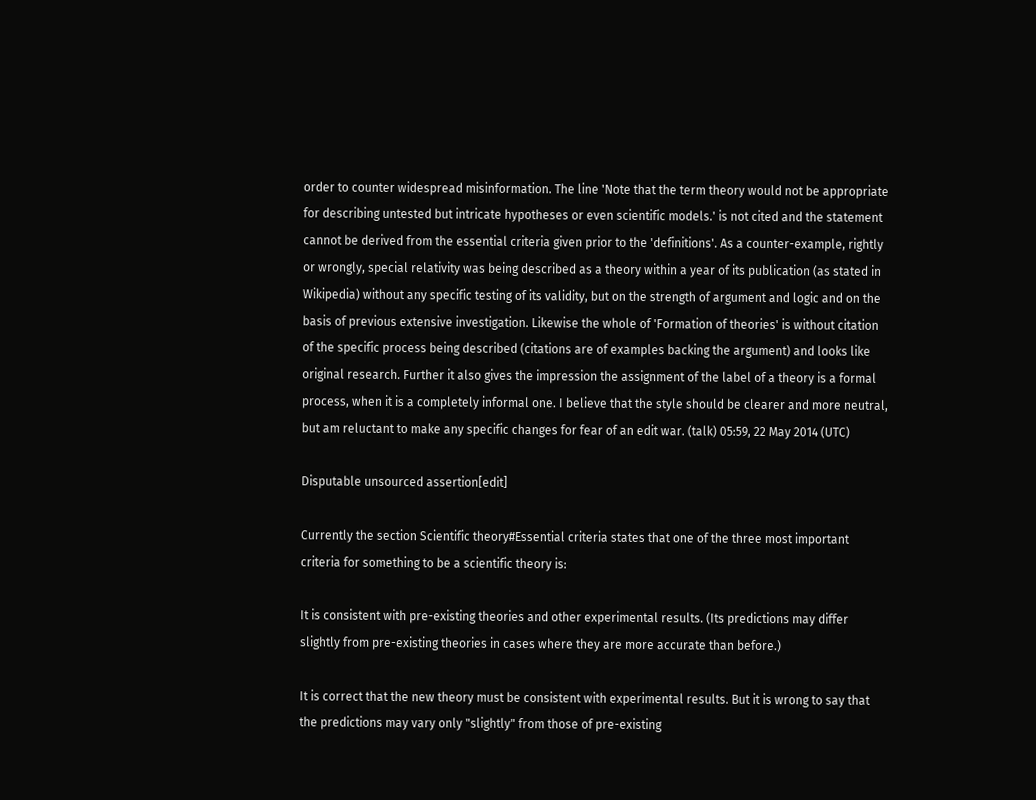order to counter widespread misinformation. The line 'Note that the term theory would not be appropriate for describing untested but intricate hypotheses or even scientific models.' is not cited and the statement cannot be derived from the essential criteria given prior to the 'definitions'. As a counter-example, rightly or wrongly, special relativity was being described as a theory within a year of its publication (as stated in Wikipedia) without any specific testing of its validity, but on the strength of argument and logic and on the basis of previous extensive investigation. Likewise the whole of 'Formation of theories' is without citation of the specific process being described (citations are of examples backing the argument) and looks like original research. Further it also gives the impression the assignment of the label of a theory is a formal process, when it is a completely informal one. I believe that the style should be clearer and more neutral, but am reluctant to make any specific changes for fear of an edit war. (talk) 05:59, 22 May 2014 (UTC)

Disputable unsourced assertion[edit]

Currently the section Scientific theory#Essential criteria states that one of the three most important criteria for something to be a scientific theory is:

It is consistent with pre-existing theories and other experimental results. (Its predictions may differ slightly from pre-existing theories in cases where they are more accurate than before.)

It is correct that the new theory must be consistent with experimental results. But it is wrong to say that the predictions may vary only "slightly" from those of pre-existing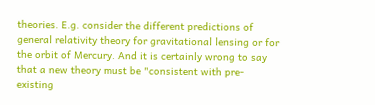theories. E.g. consider the different predictions of general relativity theory for gravitational lensing or for the orbit of Mercury. And it is certainly wrong to say that a new theory must be "consistent with pre-existing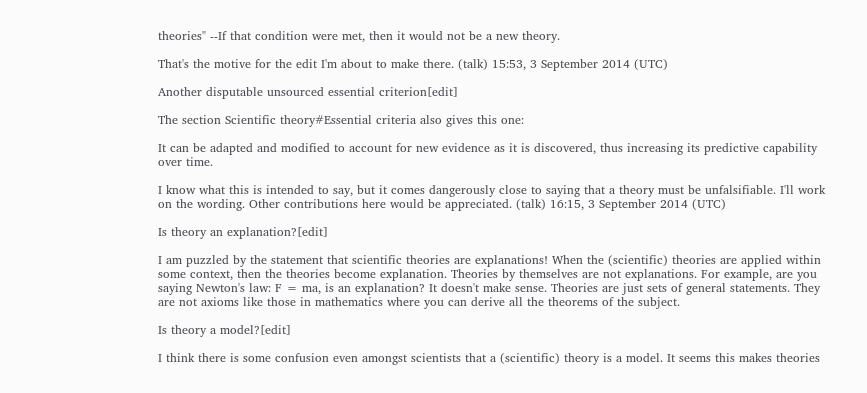theories" --If that condition were met, then it would not be a new theory.

That's the motive for the edit I'm about to make there. (talk) 15:53, 3 September 2014 (UTC)

Another disputable unsourced essential criterion[edit]

The section Scientific theory#Essential criteria also gives this one:

It can be adapted and modified to account for new evidence as it is discovered, thus increasing its predictive capability over time.

I know what this is intended to say, but it comes dangerously close to saying that a theory must be unfalsifiable. I'll work on the wording. Other contributions here would be appreciated. (talk) 16:15, 3 September 2014 (UTC)

Is theory an explanation?[edit]

I am puzzled by the statement that scientific theories are explanations! When the (scientific) theories are applied within some context, then the theories become explanation. Theories by themselves are not explanations. For example, are you saying Newton's law: F = ma, is an explanation? It doesn't make sense. Theories are just sets of general statements. They are not axioms like those in mathematics where you can derive all the theorems of the subject.

Is theory a model?[edit]

I think there is some confusion even amongst scientists that a (scientific) theory is a model. It seems this makes theories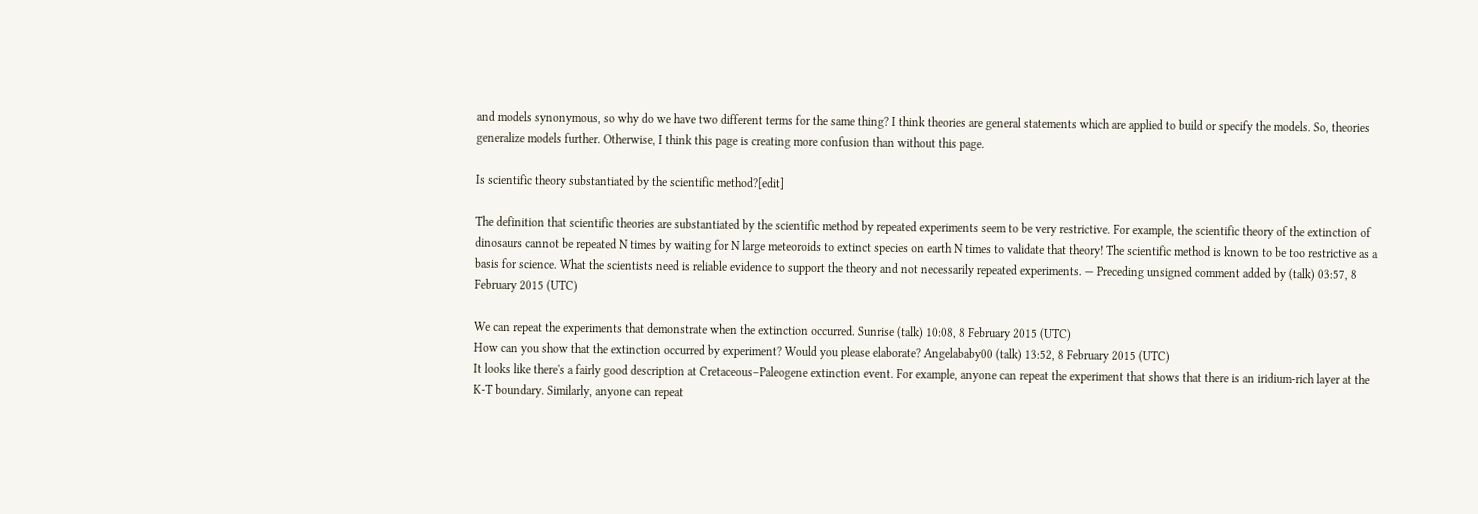and models synonymous, so why do we have two different terms for the same thing? I think theories are general statements which are applied to build or specify the models. So, theories generalize models further. Otherwise, I think this page is creating more confusion than without this page.

Is scientific theory substantiated by the scientific method?[edit]

The definition that scientific theories are substantiated by the scientific method by repeated experiments seem to be very restrictive. For example, the scientific theory of the extinction of dinosaurs cannot be repeated N times by waiting for N large meteoroids to extinct species on earth N times to validate that theory! The scientific method is known to be too restrictive as a basis for science. What the scientists need is reliable evidence to support the theory and not necessarily repeated experiments. — Preceding unsigned comment added by (talk) 03:57, 8 February 2015 (UTC)

We can repeat the experiments that demonstrate when the extinction occurred. Sunrise (talk) 10:08, 8 February 2015 (UTC)
How can you show that the extinction occurred by experiment? Would you please elaborate? Angelababy00 (talk) 13:52, 8 February 2015 (UTC)
It looks like there's a fairly good description at Cretaceous–Paleogene extinction event. For example, anyone can repeat the experiment that shows that there is an iridium-rich layer at the K-T boundary. Similarly, anyone can repeat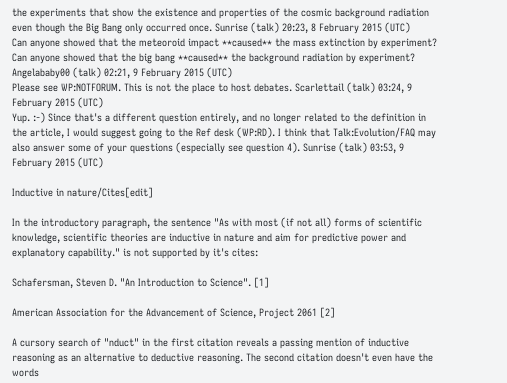the experiments that show the existence and properties of the cosmic background radiation even though the Big Bang only occurred once. Sunrise (talk) 20:23, 8 February 2015 (UTC)
Can anyone showed that the meteoroid impact **caused** the mass extinction by experiment? Can anyone showed that the big bang **caused** the background radiation by experiment? Angelababy00 (talk) 02:21, 9 February 2015 (UTC)
Please see WP:NOTFORUM. This is not the place to host debates. Scarlettail (talk) 03:24, 9 February 2015 (UTC)
Yup. :-) Since that's a different question entirely, and no longer related to the definition in the article, I would suggest going to the Ref desk (WP:RD). I think that Talk:Evolution/FAQ may also answer some of your questions (especially see question 4). Sunrise (talk) 03:53, 9 February 2015 (UTC)

Inductive in nature/Cites[edit]

In the introductory paragraph, the sentence "As with most (if not all) forms of scientific knowledge, scientific theories are inductive in nature and aim for predictive power and explanatory capability." is not supported by it's cites:

Schafersman, Steven D. "An Introduction to Science". [1]

American Association for the Advancement of Science, Project 2061 [2]

A cursory search of "nduct" in the first citation reveals a passing mention of inductive reasoning as an alternative to deductive reasoning. The second citation doesn't even have the words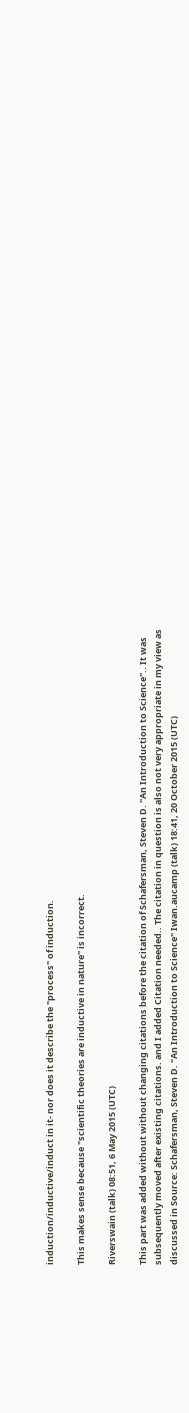induction/inductive/induct in it- nor does it describe the "process" of induction.

This makes sense because "scientific theories are inductive in nature" is incorrect.

Riverswain (talk) 08:51, 6 May 2015 (UTC)

This part was added without without changing citations before the citation of Schafersman, Steven D. "An Introduction to Science".. It was subsequently moved after existing citations. and I added Citation needed.. The citation in question is also not very appropriate in my view as discussed in Source: Schafersman, Steven D. "An Introduction to Science" Iwan.aucamp (talk) 18:41, 20 October 2015 (UTC)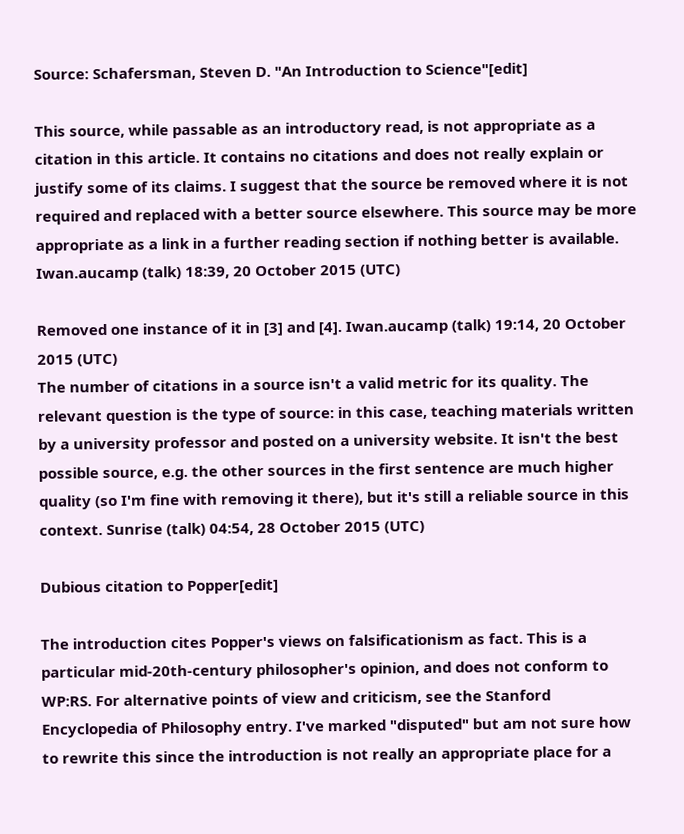Source: Schafersman, Steven D. "An Introduction to Science"[edit]

This source, while passable as an introductory read, is not appropriate as a citation in this article. It contains no citations and does not really explain or justify some of its claims. I suggest that the source be removed where it is not required and replaced with a better source elsewhere. This source may be more appropriate as a link in a further reading section if nothing better is available. Iwan.aucamp (talk) 18:39, 20 October 2015 (UTC)

Removed one instance of it in [3] and [4]. Iwan.aucamp (talk) 19:14, 20 October 2015 (UTC)
The number of citations in a source isn't a valid metric for its quality. The relevant question is the type of source: in this case, teaching materials written by a university professor and posted on a university website. It isn't the best possible source, e.g. the other sources in the first sentence are much higher quality (so I'm fine with removing it there), but it's still a reliable source in this context. Sunrise (talk) 04:54, 28 October 2015 (UTC)

Dubious citation to Popper[edit]

The introduction cites Popper's views on falsificationism as fact. This is a particular mid-20th-century philosopher's opinion, and does not conform to WP:RS. For alternative points of view and criticism, see the Stanford Encyclopedia of Philosophy entry. I've marked "disputed" but am not sure how to rewrite this since the introduction is not really an appropriate place for a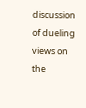discussion of dueling views on the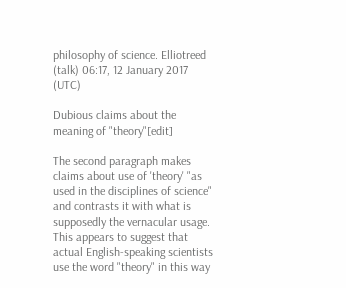philosophy of science. Elliotreed (talk) 06:17, 12 January 2017 (UTC)

Dubious claims about the meaning of "theory"[edit]

The second paragraph makes claims about use of 'theory' "as used in the disciplines of science" and contrasts it with what is supposedly the vernacular usage. This appears to suggest that actual English-speaking scientists use the word "theory" in this way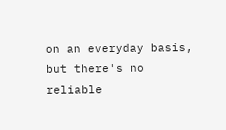on an everyday basis, but there's no reliable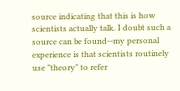source indicating that this is how scientists actually talk. I doubt such a source can be found--my personal experience is that scientists routinely use "theory" to refer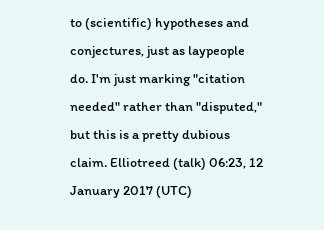to (scientific) hypotheses and conjectures, just as laypeople do. I'm just marking "citation needed" rather than "disputed," but this is a pretty dubious claim. Elliotreed (talk) 06:23, 12 January 2017 (UTC)